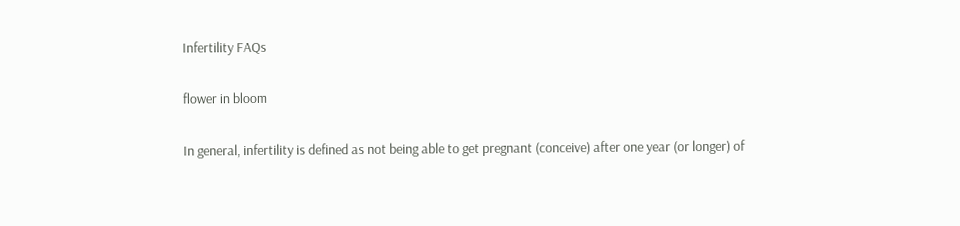Infertility FAQs

flower in bloom

In general, infertility is defined as not being able to get pregnant (conceive) after one year (or longer) of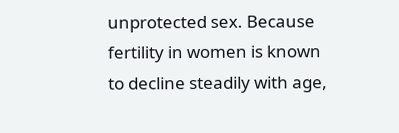unprotected sex. Because fertility in women is known to decline steadily with age,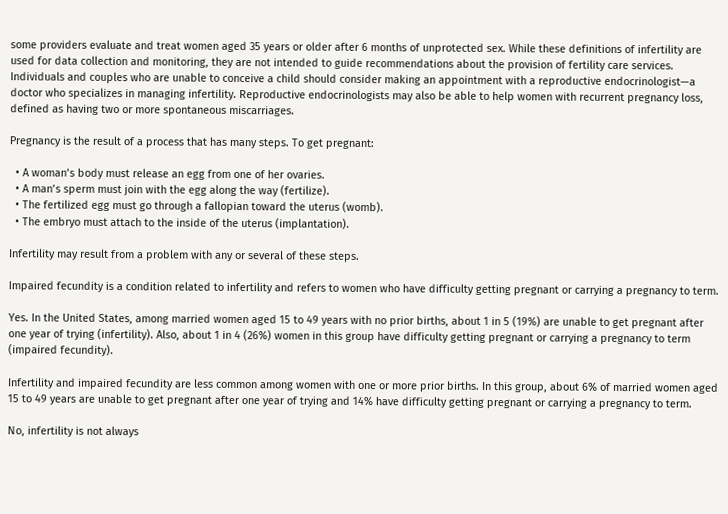some providers evaluate and treat women aged 35 years or older after 6 months of unprotected sex. While these definitions of infertility are used for data collection and monitoring, they are not intended to guide recommendations about the provision of fertility care services. Individuals and couples who are unable to conceive a child should consider making an appointment with a reproductive endocrinologist—a doctor who specializes in managing infertility. Reproductive endocrinologists may also be able to help women with recurrent pregnancy loss, defined as having two or more spontaneous miscarriages.

Pregnancy is the result of a process that has many steps. To get pregnant:

  • A woman’s body must release an egg from one of her ovaries.
  • A man’s sperm must join with the egg along the way (fertilize).
  • The fertilized egg must go through a fallopian toward the uterus (womb).
  • The embryo must attach to the inside of the uterus (implantation).

Infertility may result from a problem with any or several of these steps.

Impaired fecundity is a condition related to infertility and refers to women who have difficulty getting pregnant or carrying a pregnancy to term.

Yes. In the United States, among married women aged 15 to 49 years with no prior births, about 1 in 5 (19%) are unable to get pregnant after one year of trying (infertility). Also, about 1 in 4 (26%) women in this group have difficulty getting pregnant or carrying a pregnancy to term (impaired fecundity).

Infertility and impaired fecundity are less common among women with one or more prior births. In this group, about 6% of married women aged 15 to 49 years are unable to get pregnant after one year of trying and 14% have difficulty getting pregnant or carrying a pregnancy to term.

No, infertility is not always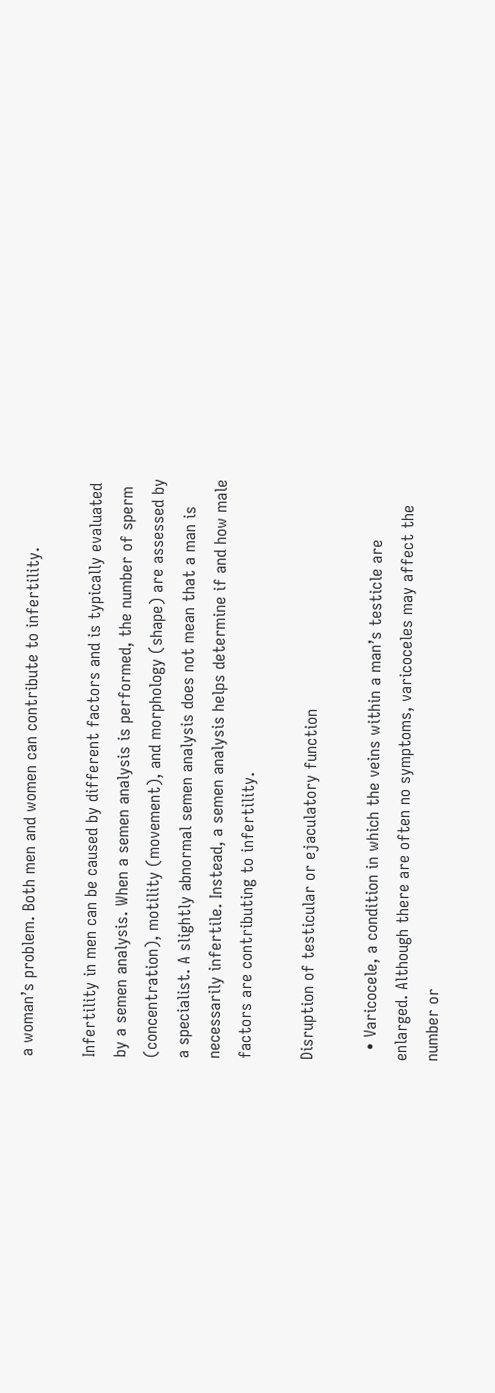a woman’s problem. Both men and women can contribute to infertility.

Infertility in men can be caused by different factors and is typically evaluated by a semen analysis. When a semen analysis is performed, the number of sperm (concentration), motility (movement), and morphology (shape) are assessed by a specialist. A slightly abnormal semen analysis does not mean that a man is necessarily infertile. Instead, a semen analysis helps determine if and how male factors are contributing to infertility.

Disruption of testicular or ejaculatory function

  • Varicocele, a condition in which the veins within a man’s testicle are enlarged. Although there are often no symptoms, varicoceles may affect the number or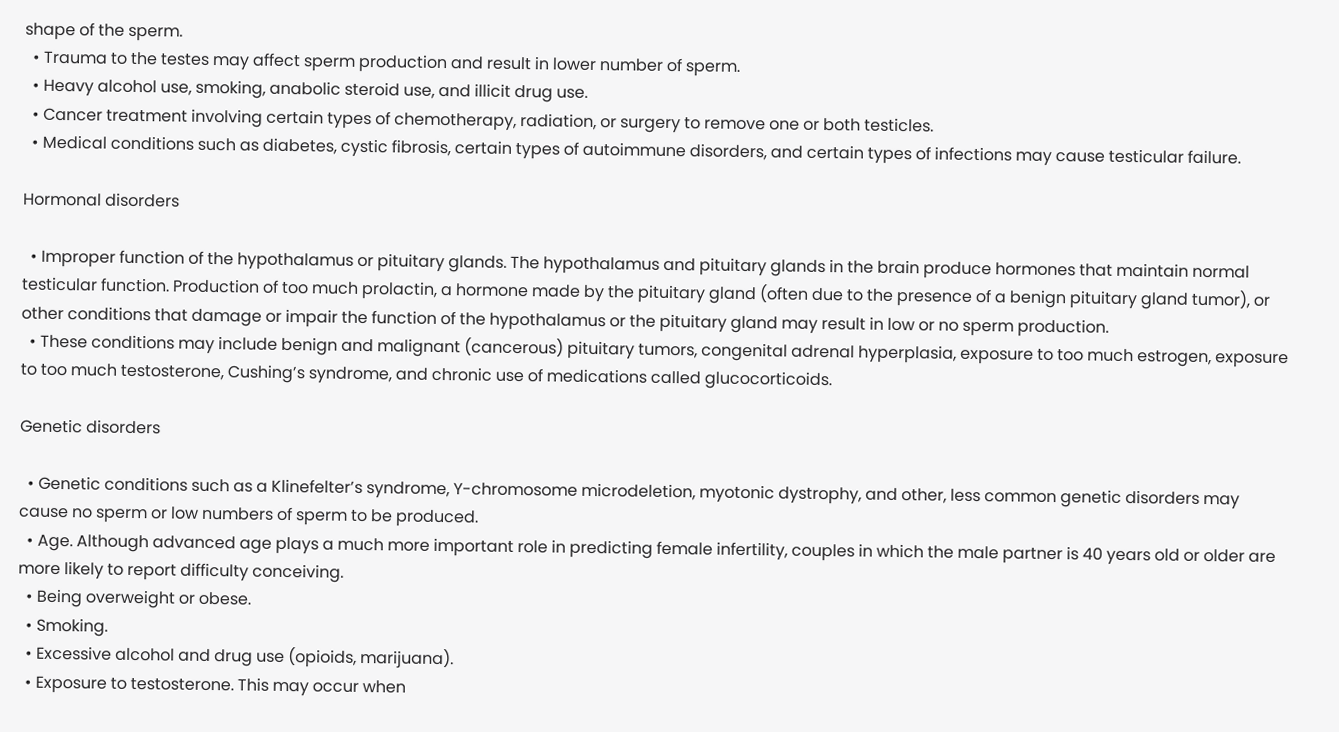shape of the sperm.
  • Trauma to the testes may affect sperm production and result in lower number of sperm.
  • Heavy alcohol use, smoking, anabolic steroid use, and illicit drug use.
  • Cancer treatment involving certain types of chemotherapy, radiation, or surgery to remove one or both testicles.
  • Medical conditions such as diabetes, cystic fibrosis, certain types of autoimmune disorders, and certain types of infections may cause testicular failure.

Hormonal disorders

  • Improper function of the hypothalamus or pituitary glands. The hypothalamus and pituitary glands in the brain produce hormones that maintain normal testicular function. Production of too much prolactin, a hormone made by the pituitary gland (often due to the presence of a benign pituitary gland tumor), or other conditions that damage or impair the function of the hypothalamus or the pituitary gland may result in low or no sperm production.
  • These conditions may include benign and malignant (cancerous) pituitary tumors, congenital adrenal hyperplasia, exposure to too much estrogen, exposure to too much testosterone, Cushing’s syndrome, and chronic use of medications called glucocorticoids.

Genetic disorders

  • Genetic conditions such as a Klinefelter’s syndrome, Y-chromosome microdeletion, myotonic dystrophy, and other, less common genetic disorders may cause no sperm or low numbers of sperm to be produced.
  • Age. Although advanced age plays a much more important role in predicting female infertility, couples in which the male partner is 40 years old or older are more likely to report difficulty conceiving.
  • Being overweight or obese.
  • Smoking.
  • Excessive alcohol and drug use (opioids, marijuana).
  • Exposure to testosterone. This may occur when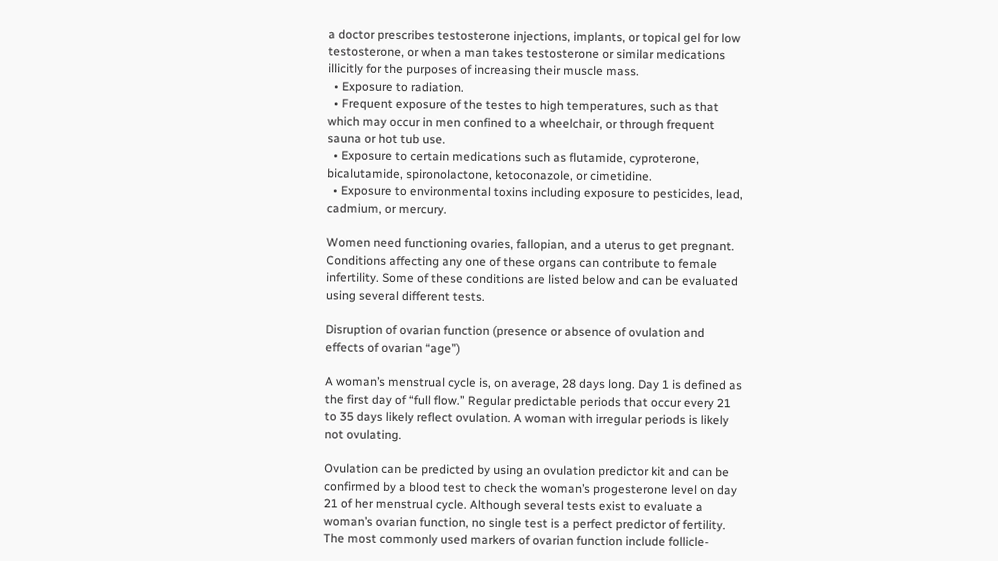a doctor prescribes testosterone injections, implants, or topical gel for low testosterone, or when a man takes testosterone or similar medications illicitly for the purposes of increasing their muscle mass.
  • Exposure to radiation.
  • Frequent exposure of the testes to high temperatures, such as that which may occur in men confined to a wheelchair, or through frequent sauna or hot tub use.
  • Exposure to certain medications such as flutamide, cyproterone, bicalutamide, spironolactone, ketoconazole, or cimetidine.
  • Exposure to environmental toxins including exposure to pesticides, lead, cadmium, or mercury.

Women need functioning ovaries, fallopian, and a uterus to get pregnant. Conditions affecting any one of these organs can contribute to female infertility. Some of these conditions are listed below and can be evaluated using several different tests.

Disruption of ovarian function (presence or absence of ovulation and effects of ovarian “age”)

A woman’s menstrual cycle is, on average, 28 days long. Day 1 is defined as the first day of “full flow.” Regular predictable periods that occur every 21 to 35 days likely reflect ovulation. A woman with irregular periods is likely not ovulating.

Ovulation can be predicted by using an ovulation predictor kit and can be confirmed by a blood test to check the woman’s progesterone level on day 21 of her menstrual cycle. Although several tests exist to evaluate a woman’s ovarian function, no single test is a perfect predictor of fertility. The most commonly used markers of ovarian function include follicle-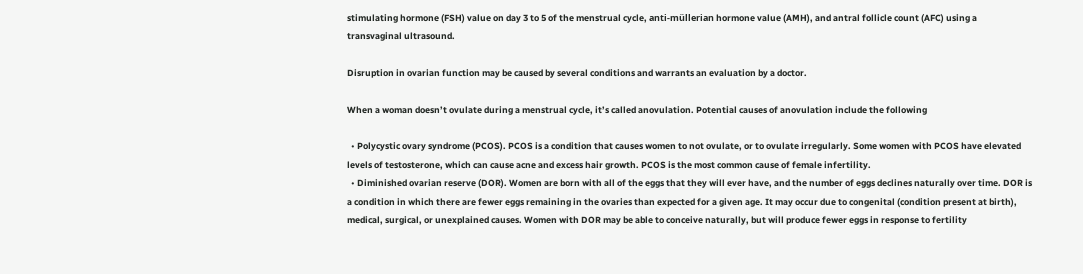stimulating hormone (FSH) value on day 3 to 5 of the menstrual cycle, anti-müllerian hormone value (AMH), and antral follicle count (AFC) using a transvaginal ultrasound.

Disruption in ovarian function may be caused by several conditions and warrants an evaluation by a doctor.

When a woman doesn’t ovulate during a menstrual cycle, it’s called anovulation. Potential causes of anovulation include the following

  • Polycystic ovary syndrome (PCOS). PCOS is a condition that causes women to not ovulate, or to ovulate irregularly. Some women with PCOS have elevated levels of testosterone, which can cause acne and excess hair growth. PCOS is the most common cause of female infertility.
  • Diminished ovarian reserve (DOR). Women are born with all of the eggs that they will ever have, and the number of eggs declines naturally over time. DOR is a condition in which there are fewer eggs remaining in the ovaries than expected for a given age. It may occur due to congenital (condition present at birth), medical, surgical, or unexplained causes. Women with DOR may be able to conceive naturally, but will produce fewer eggs in response to fertility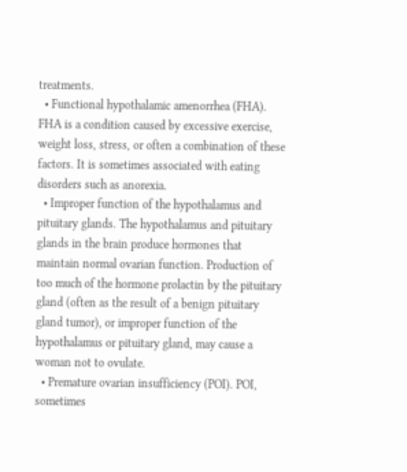treatments.
  • Functional hypothalamic amenorrhea (FHA). FHA is a condition caused by excessive exercise, weight loss, stress, or often a combination of these factors. It is sometimes associated with eating disorders such as anorexia.
  • Improper function of the hypothalamus and pituitary glands. The hypothalamus and pituitary glands in the brain produce hormones that maintain normal ovarian function. Production of too much of the hormone prolactin by the pituitary gland (often as the result of a benign pituitary gland tumor), or improper function of the hypothalamus or pituitary gland, may cause a woman not to ovulate.
  • Premature ovarian insufficiency (POI). POI, sometimes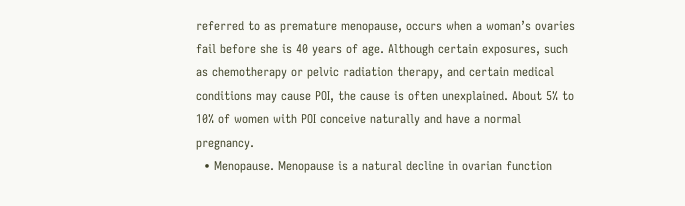referred to as premature menopause, occurs when a woman’s ovaries fail before she is 40 years of age. Although certain exposures, such as chemotherapy or pelvic radiation therapy, and certain medical conditions may cause POI, the cause is often unexplained. About 5% to 10% of women with POI conceive naturally and have a normal pregnancy.
  • Menopause. Menopause is a natural decline in ovarian function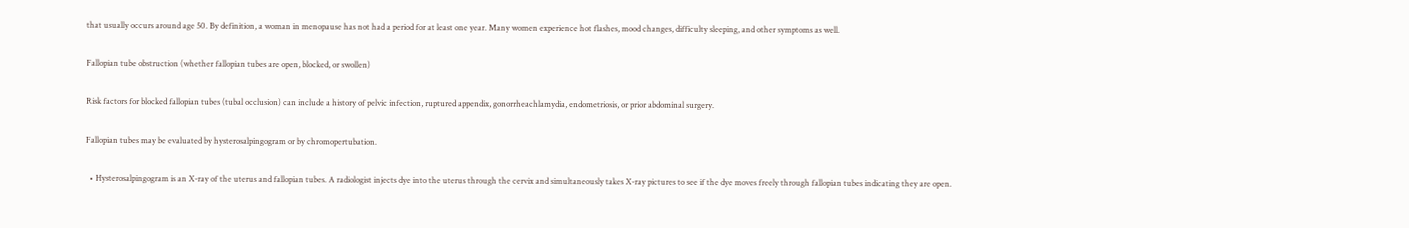that usually occurs around age 50. By definition, a woman in menopause has not had a period for at least one year. Many women experience hot flashes, mood changes, difficulty sleeping, and other symptoms as well.

Fallopian tube obstruction (whether fallopian tubes are open, blocked, or swollen)

Risk factors for blocked fallopian tubes (tubal occlusion) can include a history of pelvic infection, ruptured appendix, gonorrheachlamydia, endometriosis, or prior abdominal surgery.

Fallopian tubes may be evaluated by hysterosalpingogram or by chromopertubation.

  • Hysterosalpingogram is an X-ray of the uterus and fallopian tubes. A radiologist injects dye into the uterus through the cervix and simultaneously takes X-ray pictures to see if the dye moves freely through fallopian tubes indicating they are open.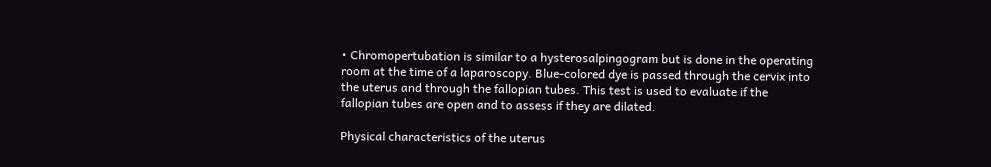• Chromopertubation is similar to a hysterosalpingogram but is done in the operating room at the time of a laparoscopy. Blue-colored dye is passed through the cervix into the uterus and through the fallopian tubes. This test is used to evaluate if the fallopian tubes are open and to assess if they are dilated.

Physical characteristics of the uterus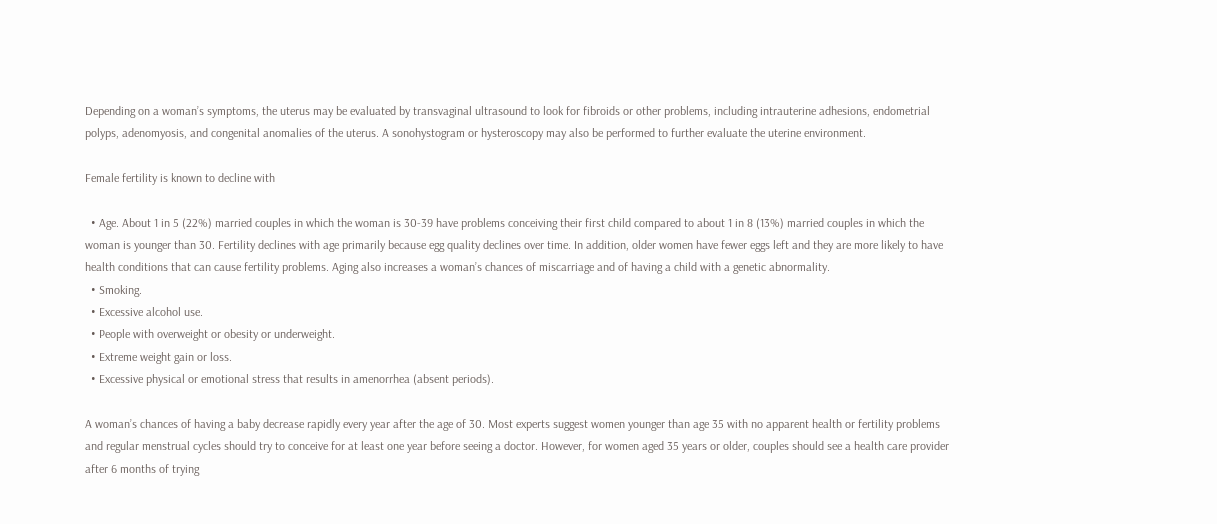Depending on a woman’s symptoms, the uterus may be evaluated by transvaginal ultrasound to look for fibroids or other problems, including intrauterine adhesions, endometrial polyps, adenomyosis, and congenital anomalies of the uterus. A sonohystogram or hysteroscopy may also be performed to further evaluate the uterine environment.

Female fertility is known to decline with

  • Age. About 1 in 5 (22%) married couples in which the woman is 30-39 have problems conceiving their first child compared to about 1 in 8 (13%) married couples in which the woman is younger than 30. Fertility declines with age primarily because egg quality declines over time. In addition, older women have fewer eggs left and they are more likely to have health conditions that can cause fertility problems. Aging also increases a woman’s chances of miscarriage and of having a child with a genetic abnormality.
  • Smoking.
  • Excessive alcohol use.
  • People with overweight or obesity or underweight.
  • Extreme weight gain or loss.
  • Excessive physical or emotional stress that results in amenorrhea (absent periods).

A woman’s chances of having a baby decrease rapidly every year after the age of 30. Most experts suggest women younger than age 35 with no apparent health or fertility problems and regular menstrual cycles should try to conceive for at least one year before seeing a doctor. However, for women aged 35 years or older, couples should see a health care provider after 6 months of trying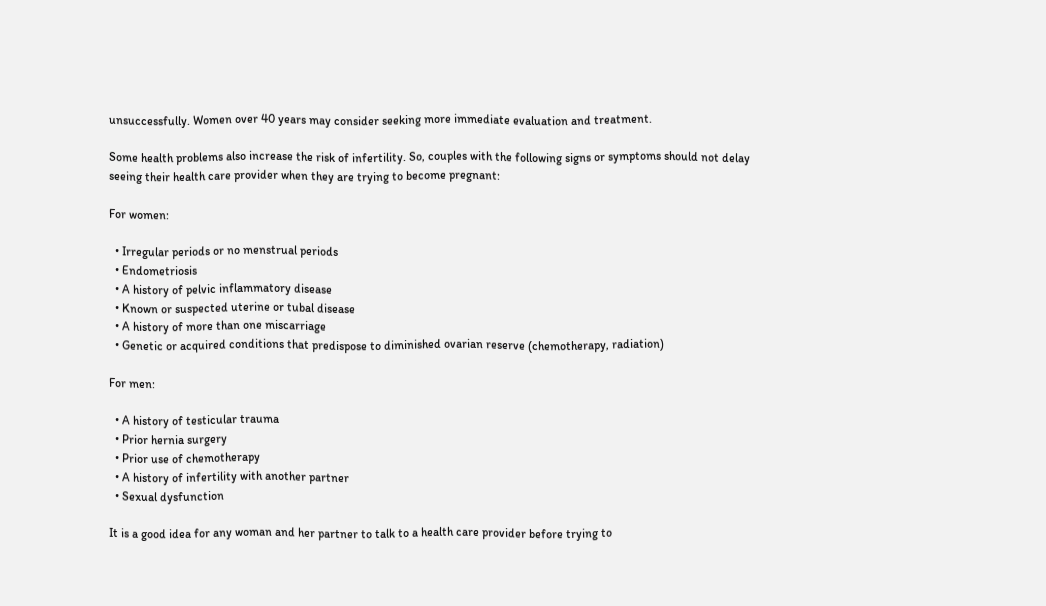unsuccessfully. Women over 40 years may consider seeking more immediate evaluation and treatment.

Some health problems also increase the risk of infertility. So, couples with the following signs or symptoms should not delay seeing their health care provider when they are trying to become pregnant:

For women:

  • Irregular periods or no menstrual periods
  • Endometriosis
  • A history of pelvic inflammatory disease
  • Known or suspected uterine or tubal disease
  • A history of more than one miscarriage
  • Genetic or acquired conditions that predispose to diminished ovarian reserve (chemotherapy, radiation)

For men:

  • A history of testicular trauma
  • Prior hernia surgery
  • Prior use of chemotherapy
  • A history of infertility with another partner
  • Sexual dysfunction

It is a good idea for any woman and her partner to talk to a health care provider before trying to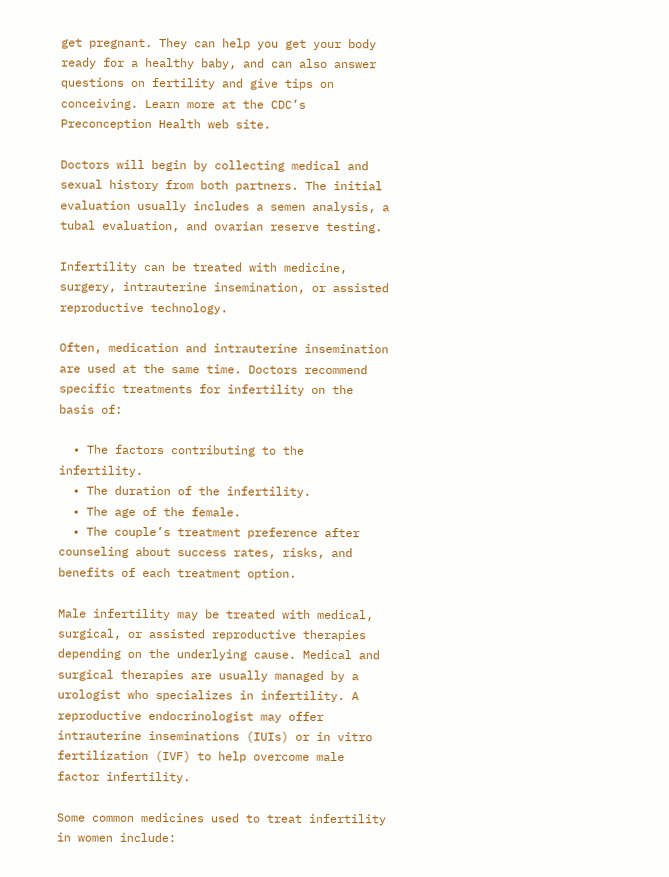get pregnant. They can help you get your body ready for a healthy baby, and can also answer questions on fertility and give tips on conceiving. Learn more at the CDC’s Preconception Health web site.

Doctors will begin by collecting medical and sexual history from both partners. The initial evaluation usually includes a semen analysis, a tubal evaluation, and ovarian reserve testing.

Infertility can be treated with medicine, surgery, intrauterine insemination, or assisted reproductive technology.

Often, medication and intrauterine insemination are used at the same time. Doctors recommend specific treatments for infertility on the basis of:

  • The factors contributing to the infertility.
  • The duration of the infertility.
  • The age of the female.
  • The couple’s treatment preference after counseling about success rates, risks, and benefits of each treatment option.

Male infertility may be treated with medical, surgical, or assisted reproductive therapies depending on the underlying cause. Medical and surgical therapies are usually managed by a urologist who specializes in infertility. A reproductive endocrinologist may offer intrauterine inseminations (IUIs) or in vitro fertilization (IVF) to help overcome male factor infertility.

Some common medicines used to treat infertility in women include: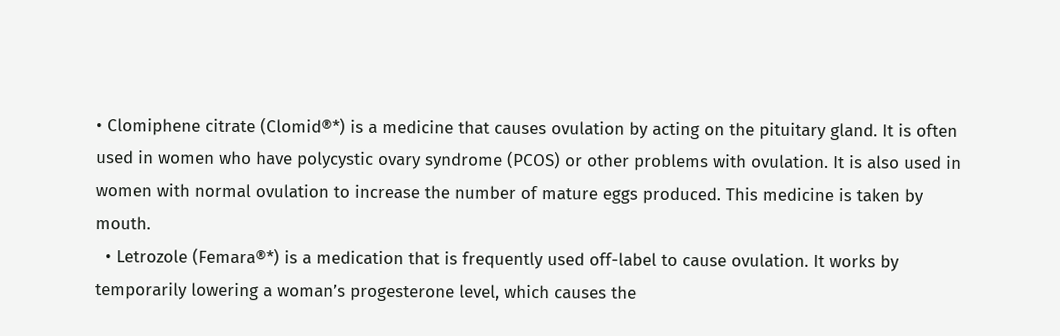• Clomiphene citrate (Clomid®*) is a medicine that causes ovulation by acting on the pituitary gland. It is often used in women who have polycystic ovary syndrome (PCOS) or other problems with ovulation. It is also used in women with normal ovulation to increase the number of mature eggs produced. This medicine is taken by mouth.
  • Letrozole (Femara®*) is a medication that is frequently used off-label to cause ovulation. It works by temporarily lowering a woman’s progesterone level, which causes the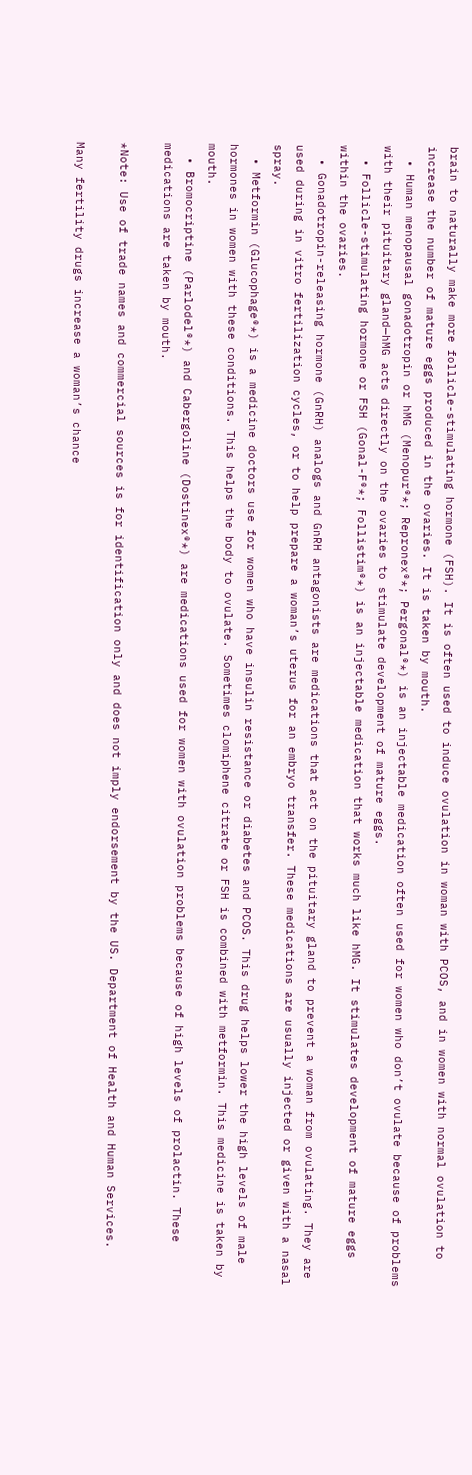brain to naturally make more follicle-stimulating hormone (FSH). It is often used to induce ovulation in woman with PCOS, and in women with normal ovulation to increase the number of mature eggs produced in the ovaries. It is taken by mouth.
  • Human menopausal gonadotropin or hMG (Menopur®*; Repronex®*; Pergonal®*) is an injectable medication often used for women who don’t ovulate because of problems with their pituitary gland—hMG acts directly on the ovaries to stimulate development of mature eggs.
  • Follicle-stimulating hormone or FSH (Gonal-F®*; Follistim®*) is an injectable medication that works much like hMG. It stimulates development of mature eggs within the ovaries.
  • Gonadotropin-releasing hormone (GnRH) analogs and GnRH antagonists are medications that act on the pituitary gland to prevent a woman from ovulating. They are used during in vitro fertilization cycles, or to help prepare a woman’s uterus for an embryo transfer. These medications are usually injected or given with a nasal spray.
  • Metformin (Glucophage®*) is a medicine doctors use for women who have insulin resistance or diabetes and PCOS. This drug helps lower the high levels of male hormones in women with these conditions. This helps the body to ovulate. Sometimes clomiphene citrate or FSH is combined with metformin. This medicine is taken by mouth.
  • Bromocriptine (Parlodel®*) and Cabergoline (Dostinex®*) are medications used for women with ovulation problems because of high levels of prolactin. These medications are taken by mouth.

*Note: Use of trade names and commercial sources is for identification only and does not imply endorsement by the US. Department of Health and Human Services.

Many fertility drugs increase a woman’s chance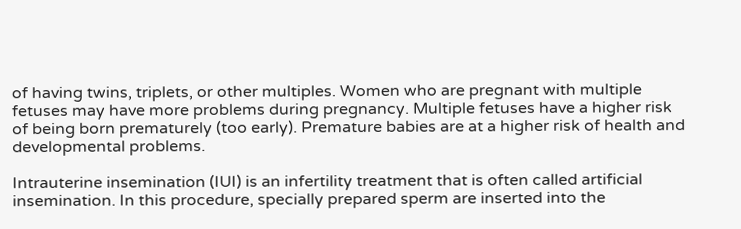of having twins, triplets, or other multiples. Women who are pregnant with multiple fetuses may have more problems during pregnancy. Multiple fetuses have a higher risk of being born prematurely (too early). Premature babies are at a higher risk of health and developmental problems.

Intrauterine insemination (IUI) is an infertility treatment that is often called artificial insemination. In this procedure, specially prepared sperm are inserted into the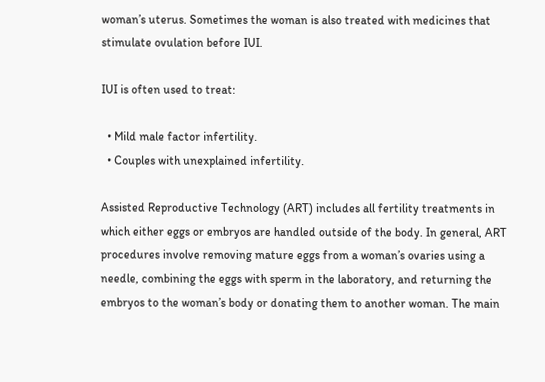woman’s uterus. Sometimes the woman is also treated with medicines that stimulate ovulation before IUI.

IUI is often used to treat:

  • Mild male factor infertility.
  • Couples with unexplained infertility.

Assisted Reproductive Technology (ART) includes all fertility treatments in which either eggs or embryos are handled outside of the body. In general, ART procedures involve removing mature eggs from a woman’s ovaries using a needle, combining the eggs with sperm in the laboratory, and returning the embryos to the woman’s body or donating them to another woman. The main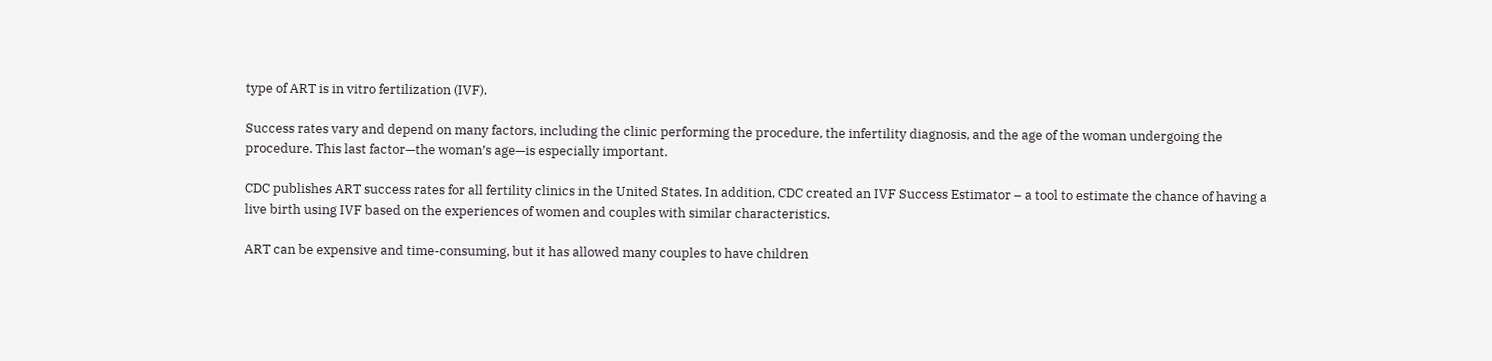type of ART is in vitro fertilization (IVF).

Success rates vary and depend on many factors, including the clinic performing the procedure, the infertility diagnosis, and the age of the woman undergoing the procedure. This last factor—the woman’s age—is especially important.

CDC publishes ART success rates for all fertility clinics in the United States. In addition, CDC created an IVF Success Estimator – a tool to estimate the chance of having a live birth using IVF based on the experiences of women and couples with similar characteristics.

ART can be expensive and time-consuming, but it has allowed many couples to have children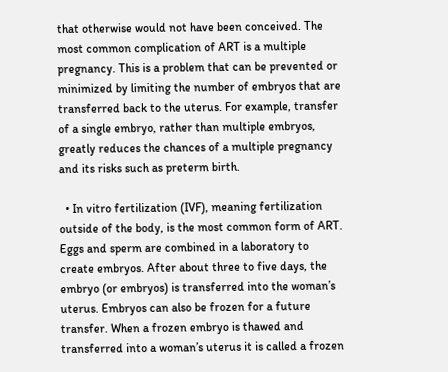that otherwise would not have been conceived. The most common complication of ART is a multiple pregnancy. This is a problem that can be prevented or minimized by limiting the number of embryos that are transferred back to the uterus. For example, transfer of a single embryo, rather than multiple embryos, greatly reduces the chances of a multiple pregnancy and its risks such as preterm birth.

  • In vitro fertilization (IVF), meaning fertilization outside of the body, is the most common form of ART. Eggs and sperm are combined in a laboratory to create embryos. After about three to five days, the embryo (or embryos) is transferred into the woman’s uterus. Embryos can also be frozen for a future transfer. When a frozen embryo is thawed and transferred into a woman’s uterus it is called a frozen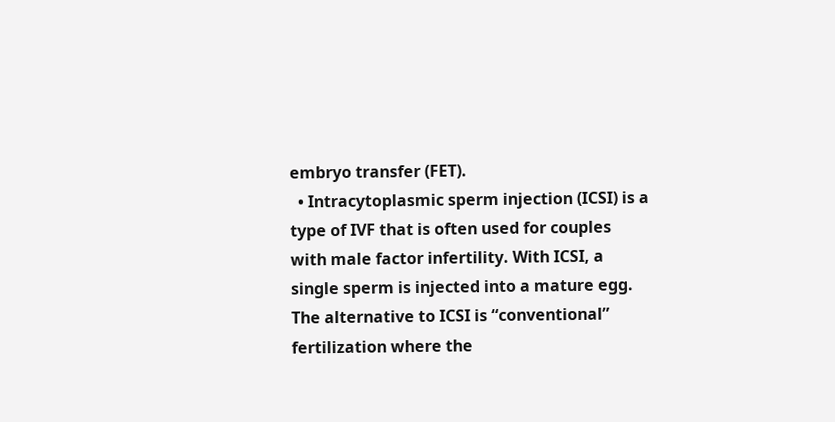embryo transfer (FET).
  • Intracytoplasmic sperm injection (ICSI) is a type of IVF that is often used for couples with male factor infertility. With ICSI, a single sperm is injected into a mature egg. The alternative to ICSI is “conventional” fertilization where the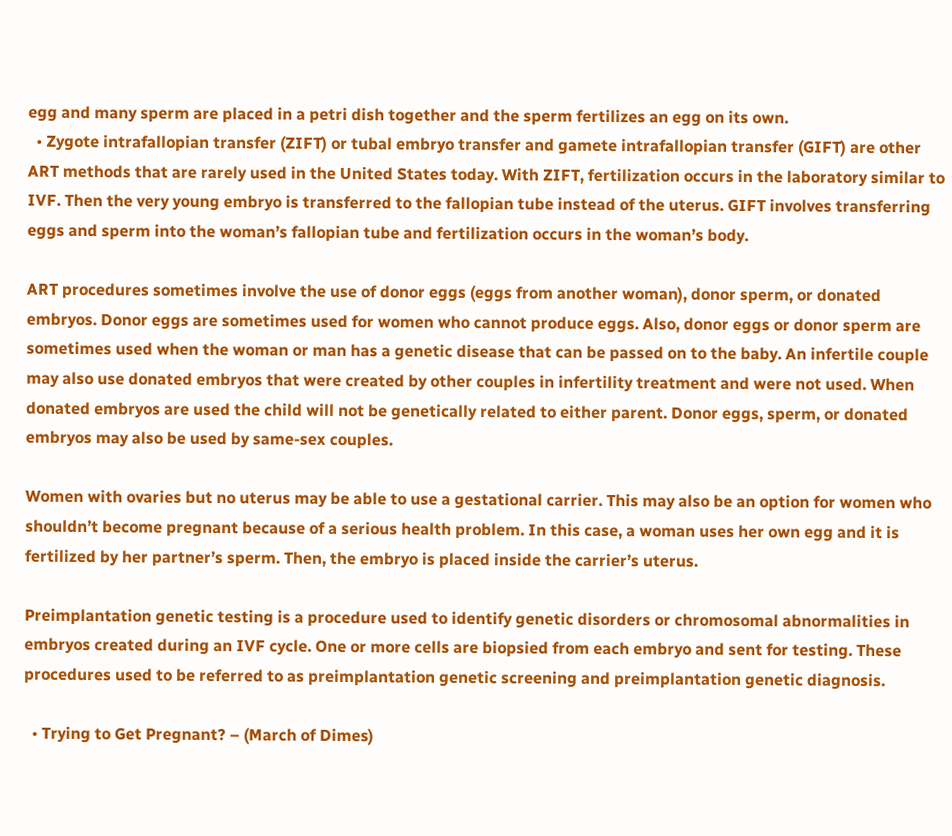egg and many sperm are placed in a petri dish together and the sperm fertilizes an egg on its own.
  • Zygote intrafallopian transfer (ZIFT) or tubal embryo transfer and gamete intrafallopian transfer (GIFT) are other ART methods that are rarely used in the United States today. With ZIFT, fertilization occurs in the laboratory similar to IVF. Then the very young embryo is transferred to the fallopian tube instead of the uterus. GIFT involves transferring eggs and sperm into the woman’s fallopian tube and fertilization occurs in the woman’s body.

ART procedures sometimes involve the use of donor eggs (eggs from another woman), donor sperm, or donated embryos. Donor eggs are sometimes used for women who cannot produce eggs. Also, donor eggs or donor sperm are sometimes used when the woman or man has a genetic disease that can be passed on to the baby. An infertile couple may also use donated embryos that were created by other couples in infertility treatment and were not used. When donated embryos are used the child will not be genetically related to either parent. Donor eggs, sperm, or donated embryos may also be used by same-sex couples.

Women with ovaries but no uterus may be able to use a gestational carrier. This may also be an option for women who shouldn’t become pregnant because of a serious health problem. In this case, a woman uses her own egg and it is fertilized by her partner’s sperm. Then, the embryo is placed inside the carrier’s uterus.

Preimplantation genetic testing is a procedure used to identify genetic disorders or chromosomal abnormalities in embryos created during an IVF cycle. One or more cells are biopsied from each embryo and sent for testing. These procedures used to be referred to as preimplantation genetic screening and preimplantation genetic diagnosis.

  • Trying to Get Pregnant? – (March of Dimes)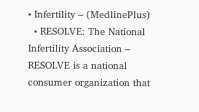• Infertility – (MedlinePlus)
  • RESOLVE: The National Infertility Association – RESOLVE is a national consumer organization that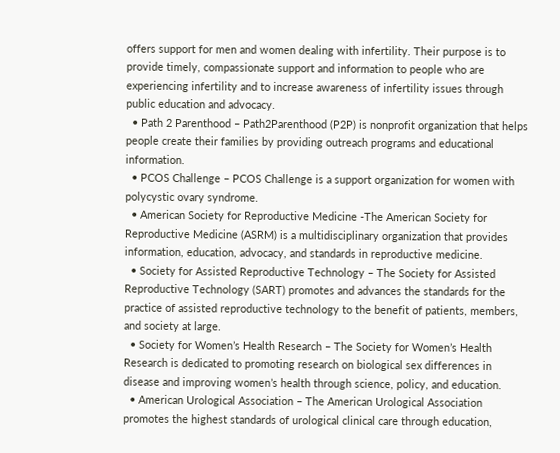offers support for men and women dealing with infertility. Their purpose is to provide timely, compassionate support and information to people who are experiencing infertility and to increase awareness of infertility issues through public education and advocacy.
  • Path 2 Parenthood – Path2Parenthood (P2P) is nonprofit organization that helps people create their families by providing outreach programs and educational information.
  • PCOS Challenge – PCOS Challenge is a support organization for women with polycystic ovary syndrome.
  • American Society for Reproductive Medicine -The American Society for Reproductive Medicine (ASRM) is a multidisciplinary organization that provides information, education, advocacy, and standards in reproductive medicine.
  • Society for Assisted Reproductive Technology – The Society for Assisted Reproductive Technology (SART) promotes and advances the standards for the practice of assisted reproductive technology to the benefit of patients, members, and society at large.
  • Society for Women’s Health Research – The Society for Women’s Health Research is dedicated to promoting research on biological sex differences in disease and improving women’s health through science, policy, and education.
  • American Urological Association – The American Urological Association promotes the highest standards of urological clinical care through education,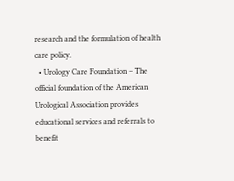research and the formulation of health care policy.
  • Urology Care Foundation – The official foundation of the American Urological Association provides educational services and referrals to benefit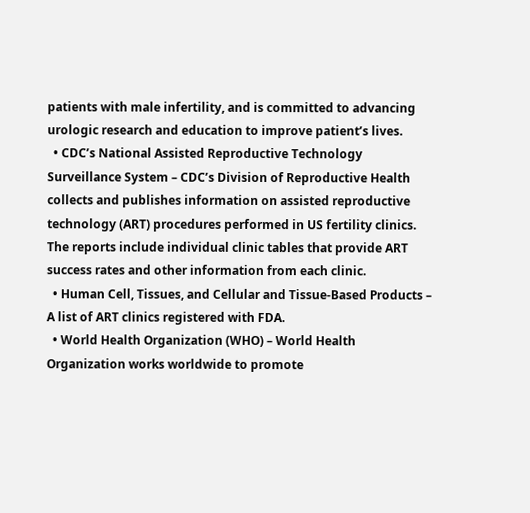patients with male infertility, and is committed to advancing urologic research and education to improve patient’s lives.
  • CDC’s National Assisted Reproductive Technology Surveillance System – CDC’s Division of Reproductive Health collects and publishes information on assisted reproductive technology (ART) procedures performed in US fertility clinics. The reports include individual clinic tables that provide ART success rates and other information from each clinic.
  • Human Cell, Tissues, and Cellular and Tissue-Based Products – A list of ART clinics registered with FDA.
  • World Health Organization (WHO) – World Health Organization works worldwide to promote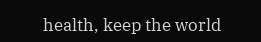health, keep the world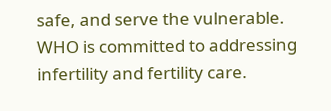safe, and serve the vulnerable. WHO is committed to addressing infertility and fertility care.